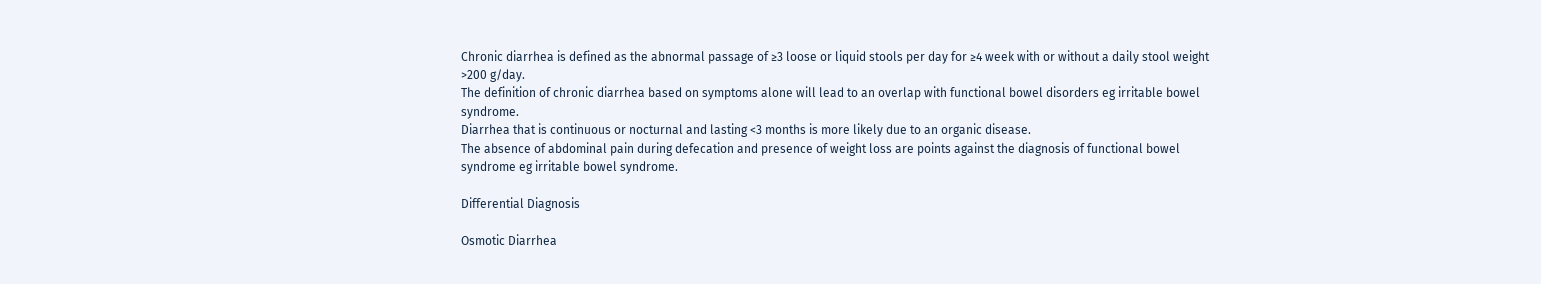Chronic diarrhea is defined as the abnormal passage of ≥3 loose or liquid stools per day for ≥4 week with or without a daily stool weight >200 g/day.
The definition of chronic diarrhea based on symptoms alone will lead to an overlap with functional bowel disorders eg irritable bowel syndrome.
Diarrhea that is continuous or nocturnal and lasting <3 months is more likely due to an organic disease.
The absence of abdominal pain during defecation and presence of weight loss are points against the diagnosis of functional bowel syndrome eg irritable bowel syndrome.

Differential Diagnosis

Osmotic Diarrhea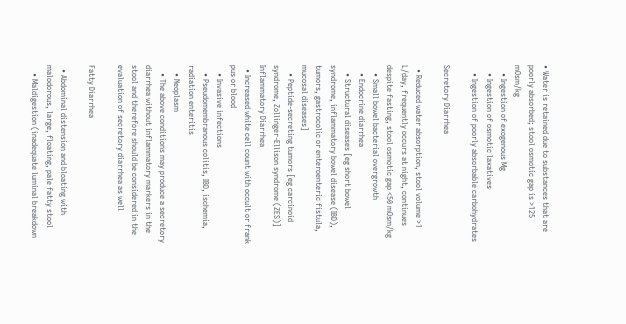• Water is retained due to substances that are poorly absorbed; stool osmotic gap is >125 mOsm/kg
    • Ingestion of exogenous Mg
    • Ingestion of osmotic laxatives
    • Ingestion of poorly absorbable carbohydrates

Secretory Diarrhea

  • Reduced water absorption, stool volume >1 L/day, frequently occurs at night, continues despite fasting, stool osmotic gap <50 mOsm/kg
    • Small bowel bacterial overgrowth
    • Endocrine diarrhea
    • Structural diseases [eg short bowel syndrome, inflammatory bowel disease (IBD), tumors, gastrocolic or enteroenteric fistula, mucosal diseases]
    • Peptide-secreting tumors [eg carcinoid syndrome, Zollinger-Ellison syndrome (ZES)]
Inflammatory Diarrhea
  • Increased white cell count with occult or frank pus or blood
    • Invasive infections
    • Pseudomembranous colitis, IBD, ischemia, radiation enteritis
    • Neoplasm
    • The above conditions may produce a secretory diarrhea without inflammatory markers in the stool and therefore should be considered in the evaluation of secretory diarrhea as well

Fatty Diarrhea

  • Abdominal distension and bloating with malodorous, large, floating, pale fatty stool
    • Maldigestion (inadequate luminal breakdown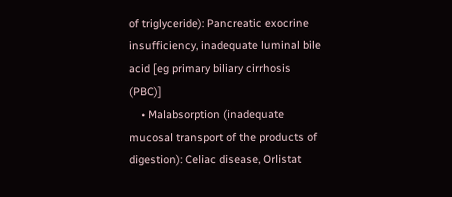of triglyceride): Pancreatic exocrine insufficiency, inadequate luminal bile acid [eg primary biliary cirrhosis (PBC)]
    • Malabsorption (inadequate mucosal transport of the products of digestion): Celiac disease, Orlistat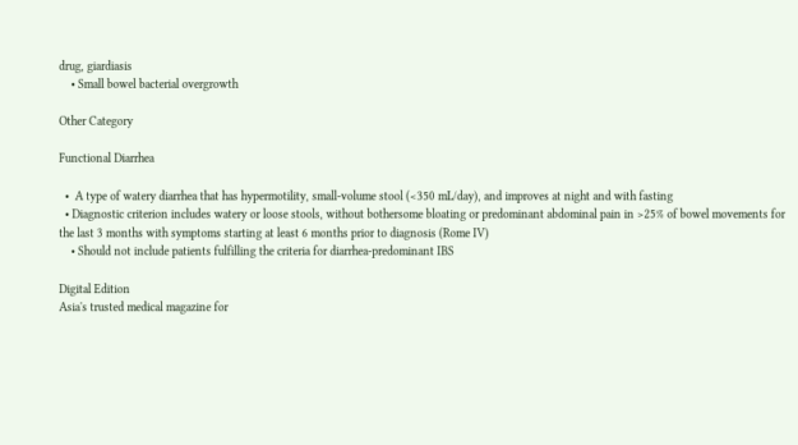drug, giardiasis
    • Small bowel bacterial overgrowth

Other Category

Functional Diarrhea

  •  A type of watery diarrhea that has hypermotility, small-volume stool (<350 mL/day), and improves at night and with fasting
  • Diagnostic criterion includes watery or loose stools, without bothersome bloating or predominant abdominal pain in >25% of bowel movements for the last 3 months with symptoms starting at least 6 months prior to diagnosis (Rome IV)
    • Should not include patients fulfilling the criteria for diarrhea-predominant IBS

Digital Edition
Asia's trusted medical magazine for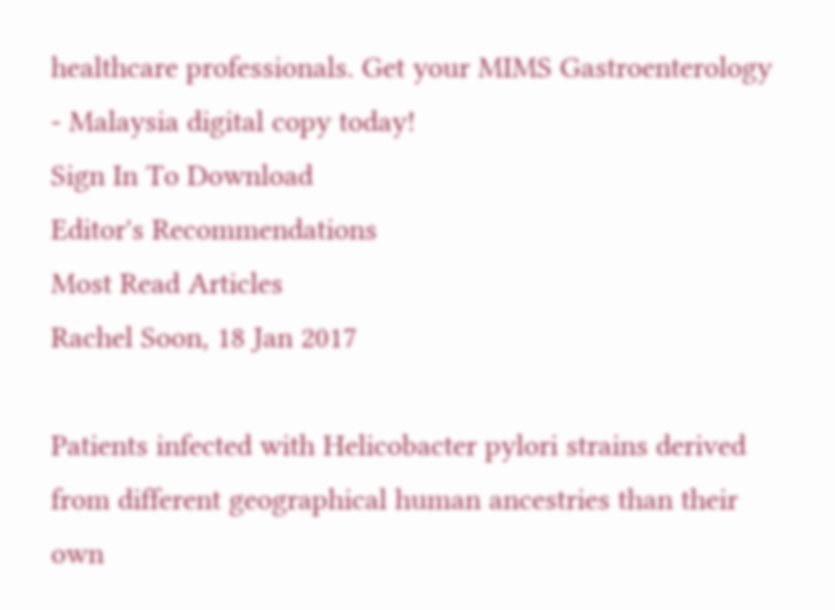healthcare professionals. Get your MIMS Gastroenterology - Malaysia digital copy today!
Sign In To Download
Editor's Recommendations
Most Read Articles
Rachel Soon, 18 Jan 2017

Patients infected with Helicobacter pylori strains derived from different geographical human ancestries than their own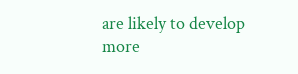are likely to develop more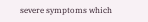severe symptoms which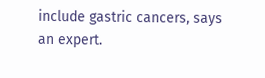include gastric cancers, says an expert.